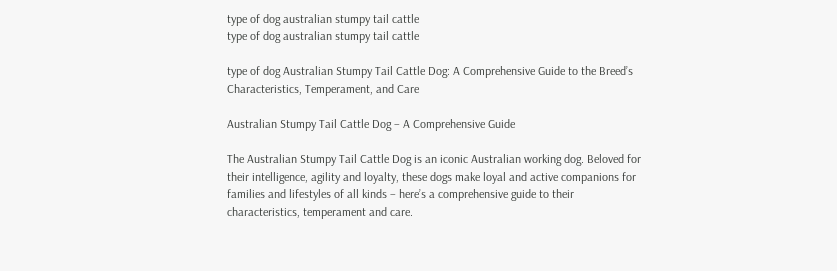type of dog australian stumpy tail cattle
type of dog australian stumpy tail cattle

type of dog Australian Stumpy Tail Cattle Dog: A Comprehensive Guide to the Breed’s Characteristics, Temperament, and Care

Australian Stumpy Tail Cattle Dog – A Comprehensive Guide

The Australian Stumpy Tail Cattle Dog is an iconic Australian working dog. Beloved for their intelligence, agility and loyalty, these dogs make loyal and active companions for families and lifestyles of all kinds – here’s a comprehensive guide to their characteristics, temperament and care.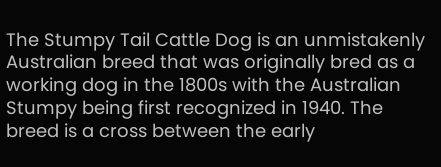The Stumpy Tail Cattle Dog is an unmistakenly Australian breed that was originally bred as a working dog in the 1800s with the Australian Stumpy being first recognized in 1940. The breed is a cross between the early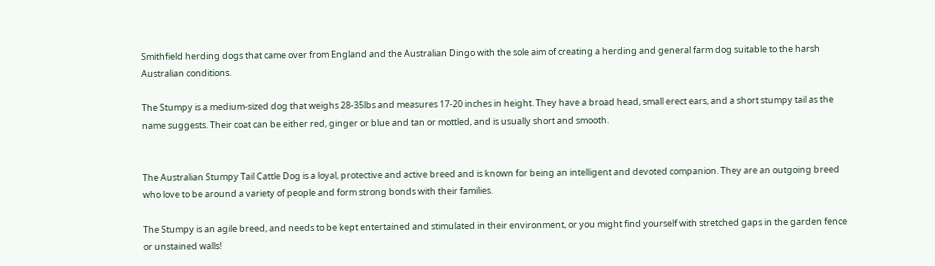Smithfield herding dogs that came over from England and the Australian Dingo with the sole aim of creating a herding and general farm dog suitable to the harsh Australian conditions.

The Stumpy is a medium-sized dog that weighs 28-35lbs and measures 17-20 inches in height. They have a broad head, small erect ears, and a short stumpy tail as the name suggests. Their coat can be either red, ginger or blue and tan or mottled, and is usually short and smooth.


The Australian Stumpy Tail Cattle Dog is a loyal, protective and active breed and is known for being an intelligent and devoted companion. They are an outgoing breed who love to be around a variety of people and form strong bonds with their families.

The Stumpy is an agile breed, and needs to be kept entertained and stimulated in their environment, or you might find yourself with stretched gaps in the garden fence or unstained walls!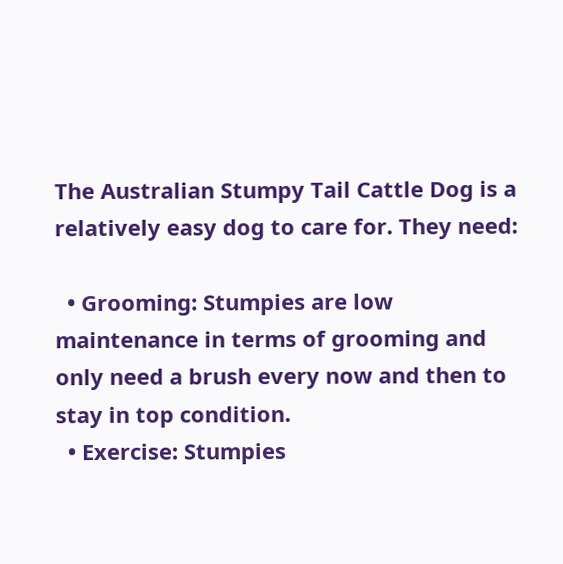The Australian Stumpy Tail Cattle Dog is a relatively easy dog to care for. They need:

  • Grooming: Stumpies are low maintenance in terms of grooming and only need a brush every now and then to stay in top condition.
  • Exercise: Stumpies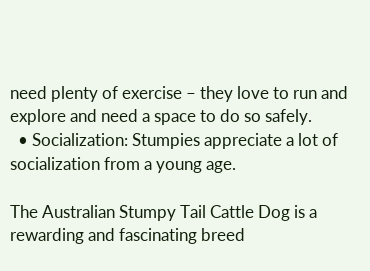need plenty of exercise – they love to run and explore and need a space to do so safely.
  • Socialization: Stumpies appreciate a lot of socialization from a young age.

The Australian Stumpy Tail Cattle Dog is a rewarding and fascinating breed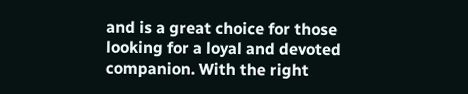and is a great choice for those looking for a loyal and devoted companion. With the right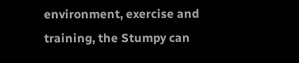environment, exercise and training, the Stumpy can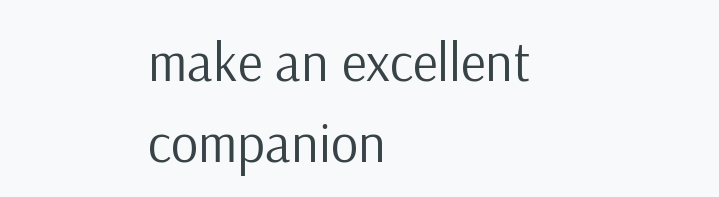make an excellent companion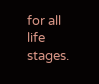for all life stages.